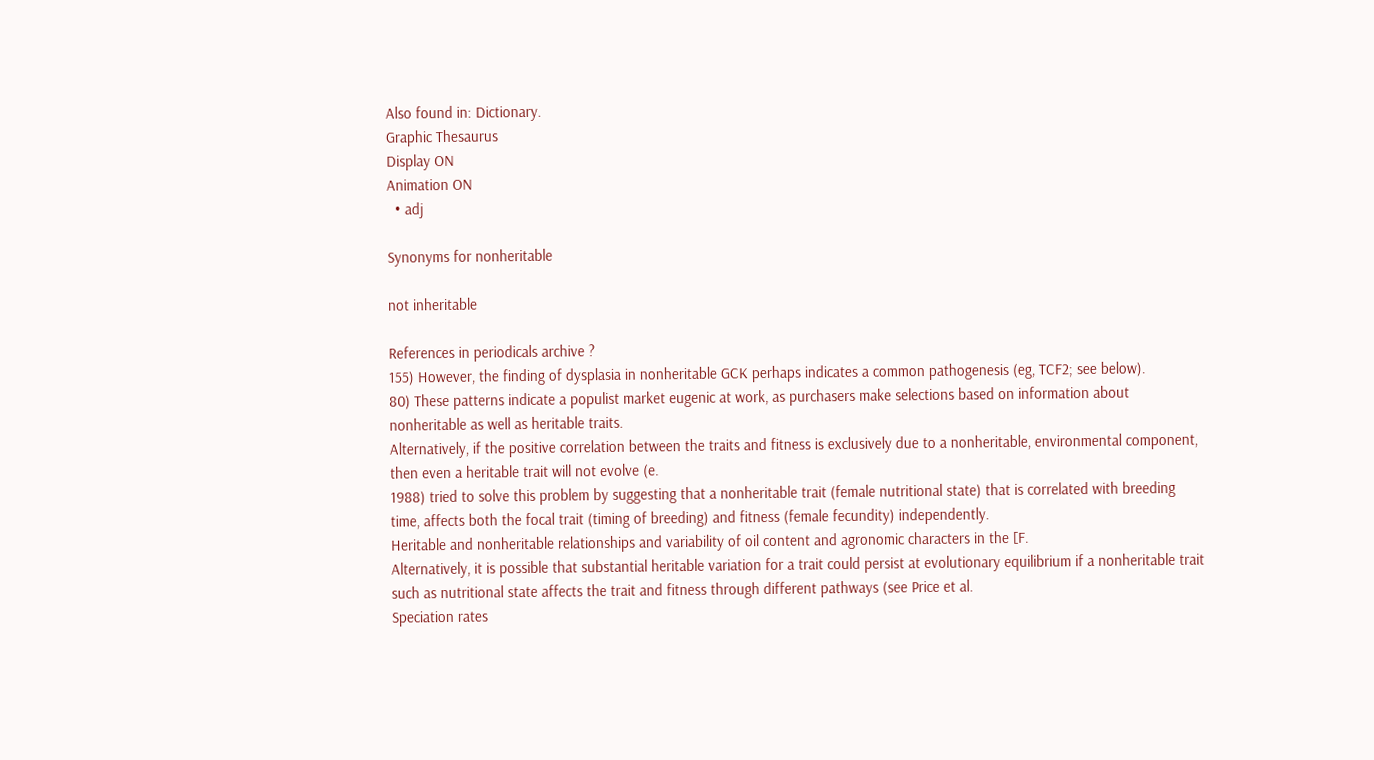Also found in: Dictionary.
Graphic Thesaurus
Display ON
Animation ON
  • adj

Synonyms for nonheritable

not inheritable

References in periodicals archive ?
155) However, the finding of dysplasia in nonheritable GCK perhaps indicates a common pathogenesis (eg, TCF2; see below).
80) These patterns indicate a populist market eugenic at work, as purchasers make selections based on information about nonheritable as well as heritable traits.
Alternatively, if the positive correlation between the traits and fitness is exclusively due to a nonheritable, environmental component, then even a heritable trait will not evolve (e.
1988) tried to solve this problem by suggesting that a nonheritable trait (female nutritional state) that is correlated with breeding time, affects both the focal trait (timing of breeding) and fitness (female fecundity) independently.
Heritable and nonheritable relationships and variability of oil content and agronomic characters in the [F.
Alternatively, it is possible that substantial heritable variation for a trait could persist at evolutionary equilibrium if a nonheritable trait such as nutritional state affects the trait and fitness through different pathways (see Price et al.
Speciation rates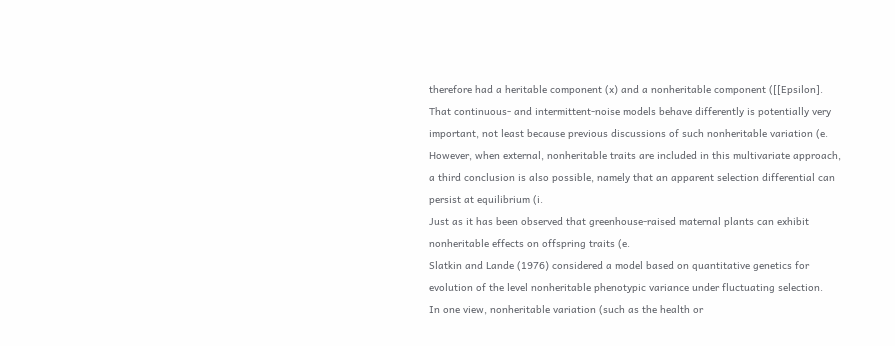therefore had a heritable component (x) and a nonheritable component ([[Epsilon].
That continuous- and intermittent-noise models behave differently is potentially very important, not least because previous discussions of such nonheritable variation (e.
However, when external, nonheritable traits are included in this multivariate approach, a third conclusion is also possible, namely that an apparent selection differential can persist at equilibrium (i.
Just as it has been observed that greenhouse-raised maternal plants can exhibit nonheritable effects on offspring traits (e.
Slatkin and Lande (1976) considered a model based on quantitative genetics for evolution of the level nonheritable phenotypic variance under fluctuating selection.
In one view, nonheritable variation (such as the health or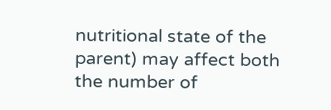nutritional state of the parent) may affect both the number of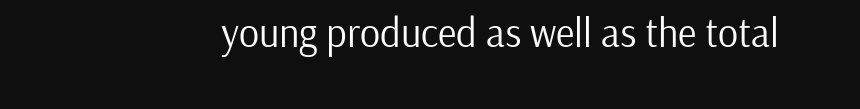young produced as well as the total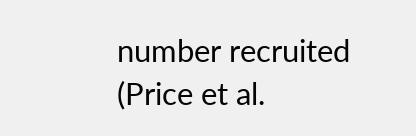number recruited (Price et al.